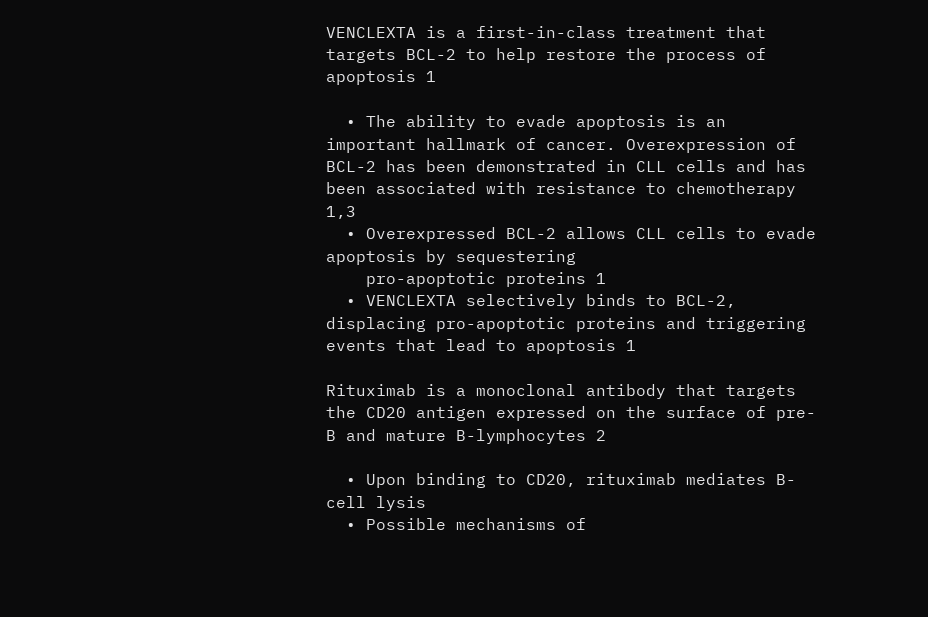VENCLEXTA is a first-in-class treatment that targets BCL-2 to help restore the process of apoptosis 1

  • The ability to evade apoptosis is an important hallmark of cancer. Overexpression of BCL-2 has been demonstrated in CLL cells and has been associated with resistance to chemotherapy 1,3
  • Overexpressed BCL-2 allows CLL cells to evade apoptosis by sequestering
    pro-apoptotic proteins 1
  • VENCLEXTA selectively binds to BCL-2, displacing pro-apoptotic proteins and triggering events that lead to apoptosis 1

Rituximab is a monoclonal antibody that targets the CD20 antigen expressed on the surface of pre-B and mature B-lymphocytes 2

  • Upon binding to CD20, rituximab mediates B-cell lysis
  • Possible mechanisms of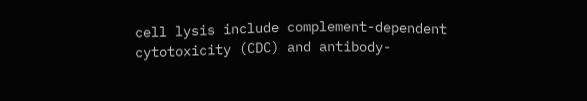cell lysis include complement-dependent cytotoxicity (CDC) and antibody-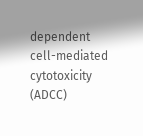dependent cell-mediated cytotoxicity (ADCC)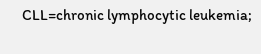CLL=chronic lymphocytic leukemia;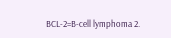BCL-2=B-cell lymphoma 2.